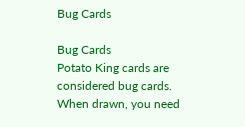Bug Cards

Bug Cards
Potato King cards are considered bug cards.
When drawn, you need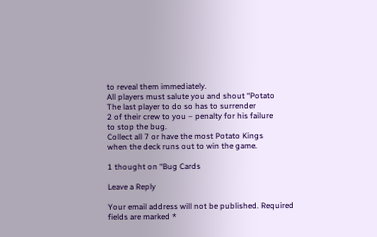to reveal them immediately.
All players must salute you and shout “Potato
The last player to do so has to surrender
2 of their crew to you – penalty for his failure
to stop the bug.
Collect all 7 or have the most Potato Kings
when the deck runs out to win the game.

1 thought on “Bug Cards

Leave a Reply

Your email address will not be published. Required fields are marked *